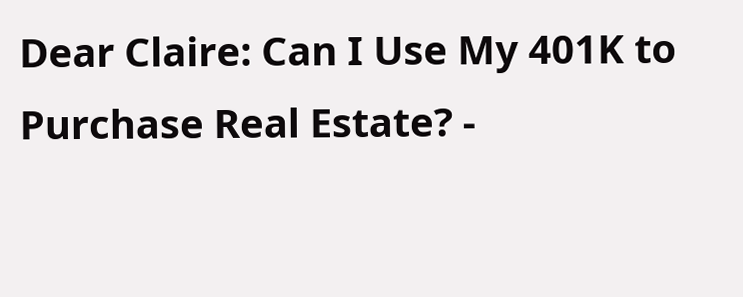Dear Claire: Can I Use My 401K to Purchase Real Estate? -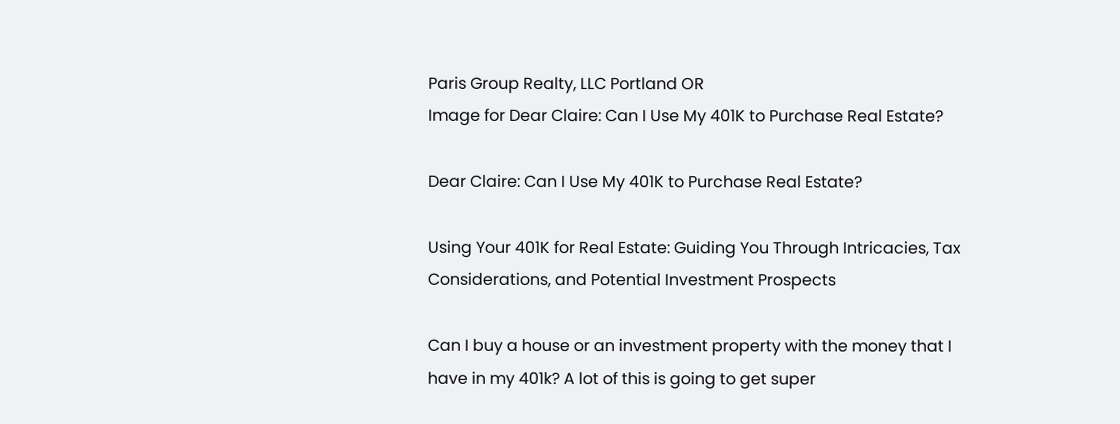Paris Group Realty, LLC Portland OR
Image for Dear Claire: Can I Use My 401K to Purchase Real Estate?

Dear Claire: Can I Use My 401K to Purchase Real Estate?

Using Your 401K for Real Estate: Guiding You Through Intricacies, Tax Considerations, and Potential Investment Prospects

Can I buy a house or an investment property with the money that I have in my 401k? A lot of this is going to get super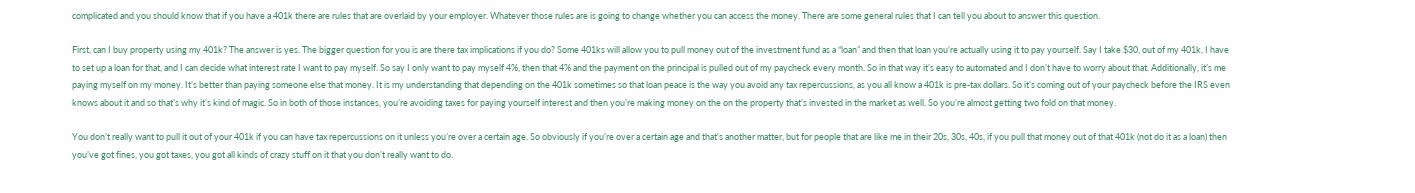complicated and you should know that if you have a 401k there are rules that are overlaid by your employer. Whatever those rules are is going to change whether you can access the money. There are some general rules that I can tell you about to answer this question.

First, can I buy property using my 401k? The answer is yes. The bigger question for you is are there tax implications if you do? Some 401ks will allow you to pull money out of the investment fund as a “loan” and then that loan you’re actually using it to pay yourself. Say I take $30, out of my 401k, I have to set up a loan for that, and I can decide what interest rate I want to pay myself. So say I only want to pay myself 4%, then that 4% and the payment on the principal is pulled out of my paycheck every month. So in that way it’s easy to automated and I don’t have to worry about that. Additionally, it’s me paying myself on my money. It’s better than paying someone else that money. It is my understanding that depending on the 401k sometimes so that loan peace is the way you avoid any tax repercussions, as you all know a 401k is pre-tax dollars. So it’s coming out of your paycheck before the IRS even knows about it and so that’s why it’s kind of magic. So in both of those instances, you’re avoiding taxes for paying yourself interest and then you’re making money on the on the property that’s invested in the market as well. So you’re almost getting two fold on that money.

You don’t really want to pull it out of your 401k if you can have tax repercussions on it unless you’re over a certain age. So obviously if you’re over a certain age and that’s another matter, but for people that are like me in their 20s, 30s, 40s, if you pull that money out of that 401k (not do it as a loan) then you’ve got fines, you got taxes, you got all kinds of crazy stuff on it that you don’t really want to do.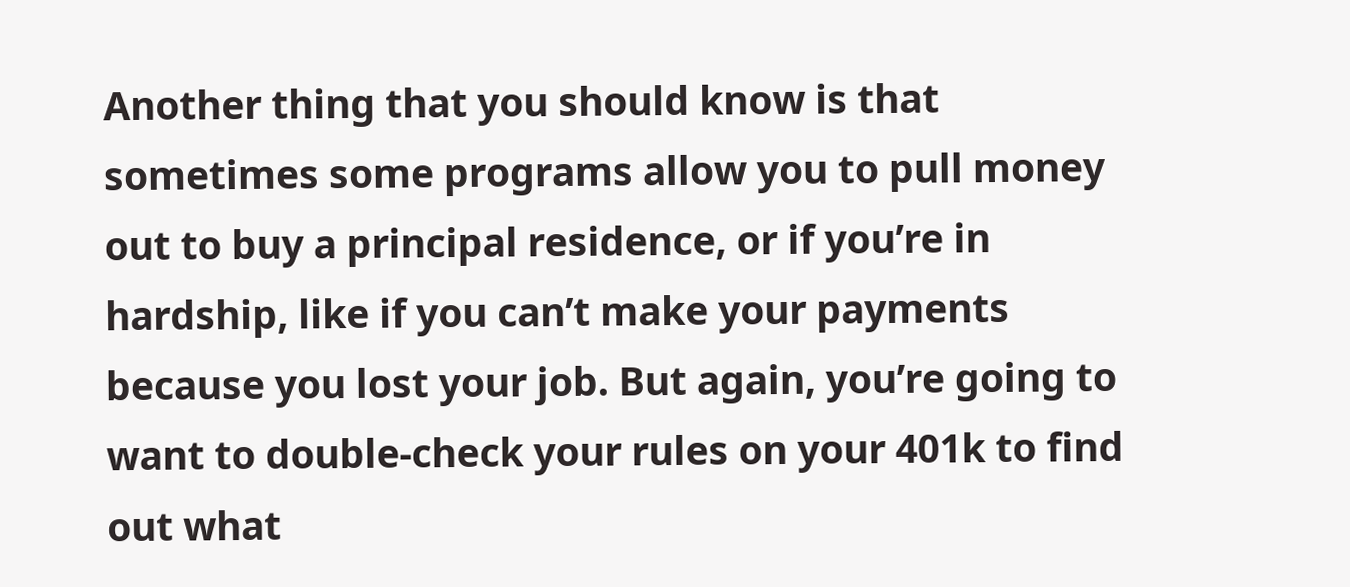Another thing that you should know is that sometimes some programs allow you to pull money out to buy a principal residence, or if you’re in hardship, like if you can’t make your payments because you lost your job. But again, you’re going to want to double-check your rules on your 401k to find out what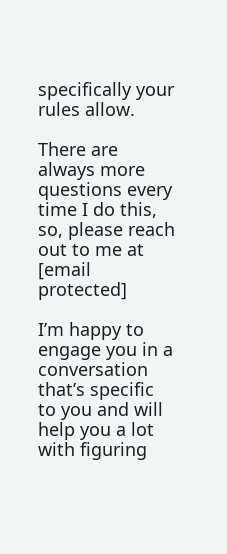specifically your rules allow.

There are always more questions every time I do this, so, please reach out to me at [email protected]

I’m happy to engage you in a conversation that’s specific to you and will help you a lot with figuring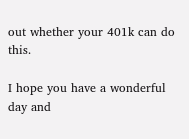out whether your 401k can do this.

I hope you have a wonderful day and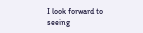I look forward to seeing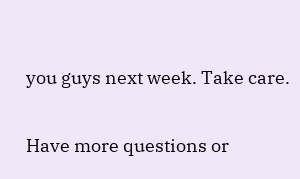you guys next week. Take care.

Have more questions or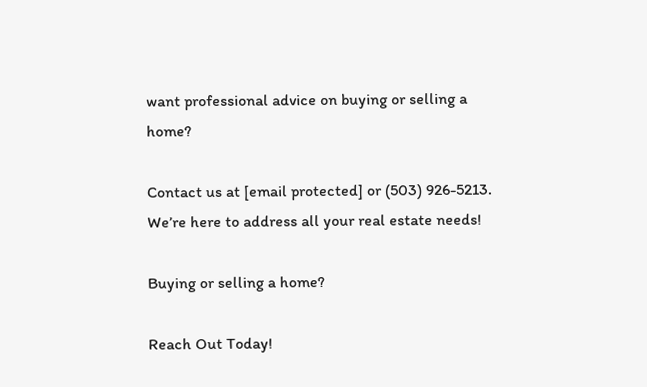want professional advice on buying or selling a home?

Contact us at [email protected] or (503) 926-5213. We’re here to address all your real estate needs!

Buying or selling a home?

Reach Out Today!